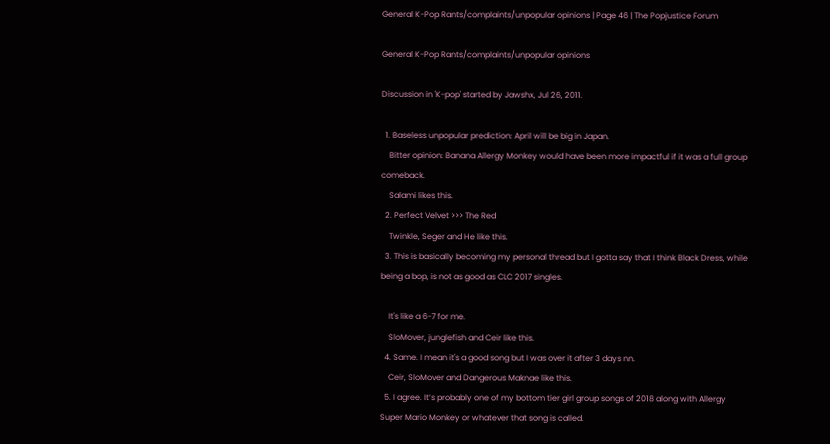General K-Pop Rants/complaints/unpopular opinions | Page 46 | The Popjustice Forum

General K-Pop Rants/complaints/unpopular opinions

Discussion in 'K-pop' started by Jawshx, Jul 26, 2011.

  1. Baseless unpopular prediction: April will be big in Japan.
    Bitter opinion: Banana Allergy Monkey would have been more impactful if it was a full group comeback.
    Salami likes this.
  2. Perfect Velvet >>> The Red
    Twinkle, Seger and He like this.
  3. This is basically becoming my personal thread but I gotta say that I think Black Dress, while being a bop, is not as good as CLC 2017 singles.

    It's like a 6-7 for me.
    SloMover, junglefish and Ceir like this.
  4. Same. I mean it's a good song but I was over it after 3 days nn.
    Ceir, SloMover and Dangerous Maknae like this.
  5. I agree. It’s probably one of my bottom tier girl group songs of 2018 along with Allergy Super Mario Monkey or whatever that song is called.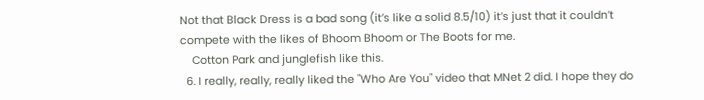Not that Black Dress is a bad song (it’s like a solid 8.5/10) it’s just that it couldn’t compete with the likes of Bhoom Bhoom or The Boots for me.
    Cotton Park and junglefish like this.
  6. I really, really, really liked the "Who Are You" video that MNet 2 did. I hope they do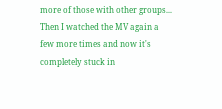more of those with other groups... Then I watched the MV again a few more times and now it's completely stuck in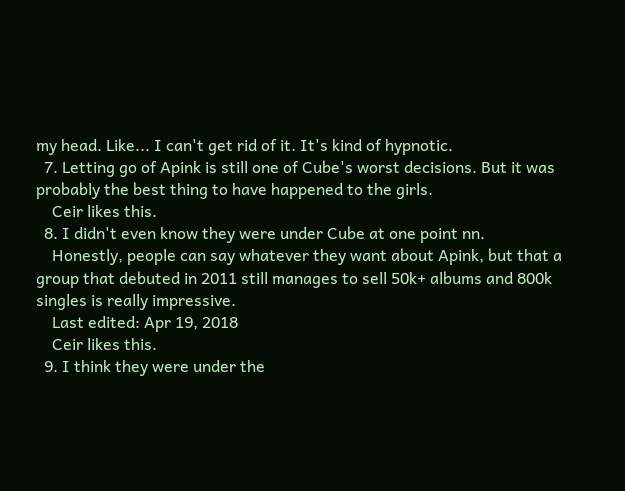my head. Like... I can't get rid of it. It's kind of hypnotic.
  7. Letting go of Apink is still one of Cube's worst decisions. But it was probably the best thing to have happened to the girls.
    Ceir likes this.
  8. I didn't even know they were under Cube at one point nn.
    Honestly, people can say whatever they want about Apink, but that a group that debuted in 2011 still manages to sell 50k+ albums and 800k singles is really impressive.
    Last edited: Apr 19, 2018
    Ceir likes this.
  9. I think they were under the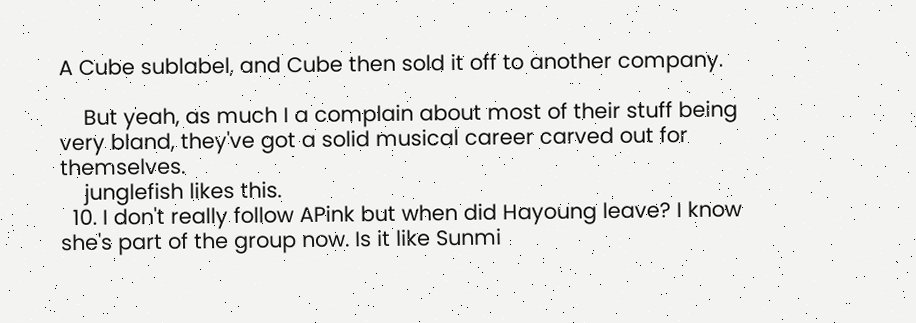A Cube sublabel, and Cube then sold it off to another company.

    But yeah, as much I a complain about most of their stuff being very bland, they've got a solid musical career carved out for themselves.
    junglefish likes this.
  10. I don't really follow APink but when did Hayoung leave? I know she's part of the group now. Is it like Sunmi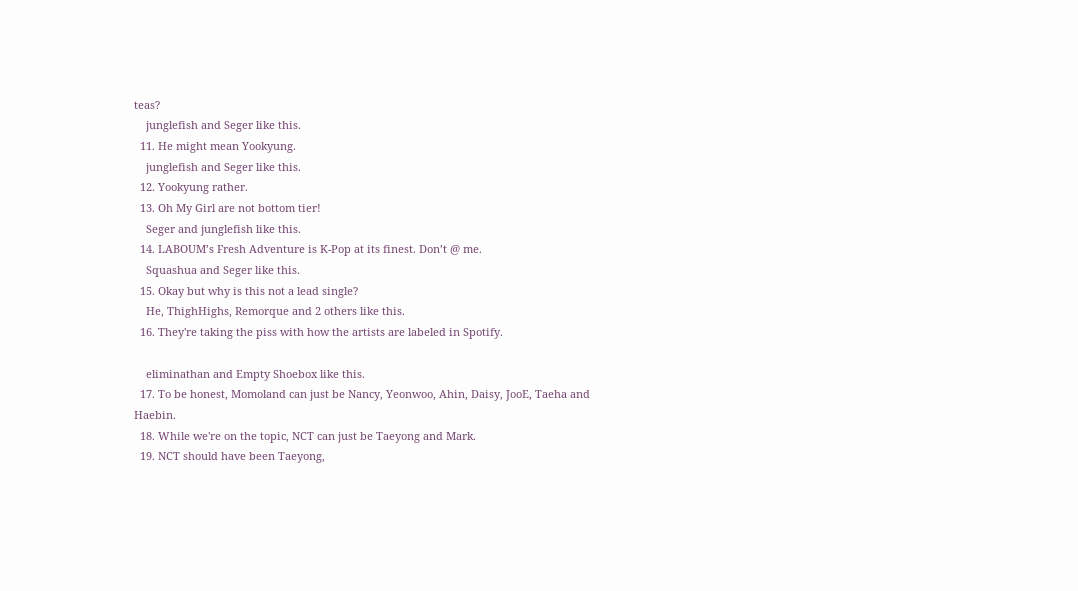teas?
    junglefish and Seger like this.
  11. He might mean Yookyung.
    junglefish and Seger like this.
  12. Yookyung rather.
  13. Oh My Girl are not bottom tier!
    Seger and junglefish like this.
  14. LABOUM’s Fresh Adventure is K-Pop at its finest. Don’t @ me.
    Squashua and Seger like this.
  15. Okay but why is this not a lead single?
    He, ThighHighs, Remorque and 2 others like this.
  16. They're taking the piss with how the artists are labeled in Spotify.

    eliminathan and Empty Shoebox like this.
  17. To be honest, Momoland can just be Nancy, Yeonwoo, Ahin, Daisy, JooE, Taeha and Haebin.
  18. While we're on the topic, NCT can just be Taeyong and Mark.
  19. NCT should have been Taeyong,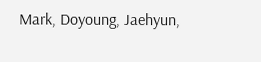Mark, Doyoung, Jaehyun,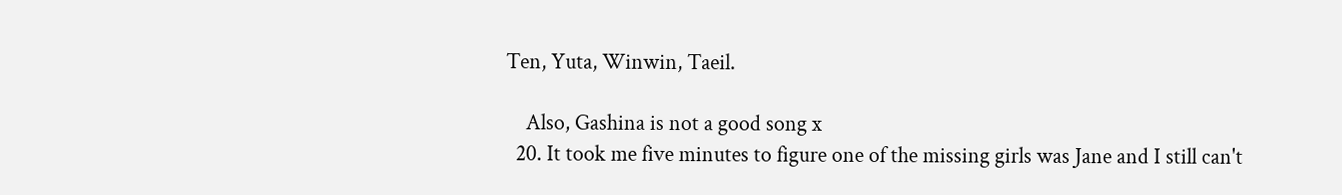Ten, Yuta, Winwin, Taeil.

    Also, Gashina is not a good song x
  20. It took me five minutes to figure one of the missing girls was Jane and I still can't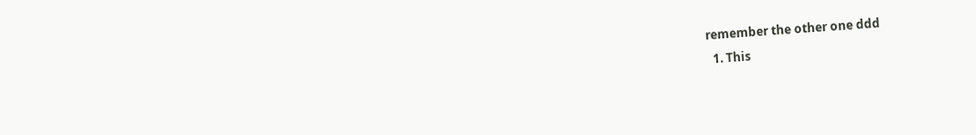remember the other one ddd
  1. This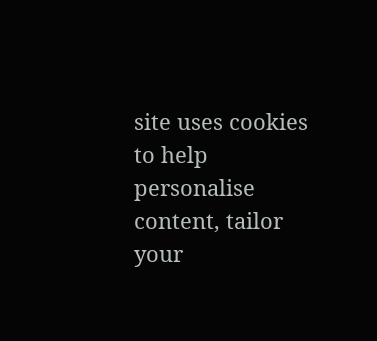site uses cookies to help personalise content, tailor your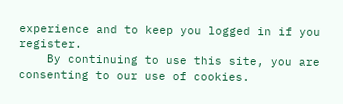experience and to keep you logged in if you register.
    By continuing to use this site, you are consenting to our use of cookies.